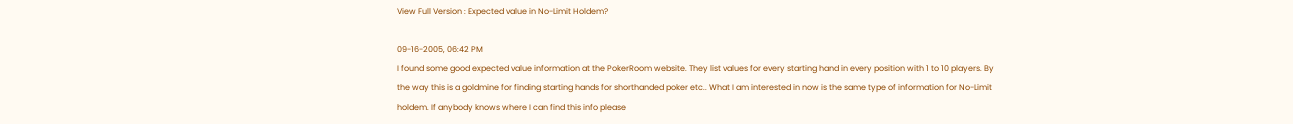View Full Version : Expected value in No-Limit Holdem?

09-16-2005, 06:42 PM
I found some good expected value information at the PokerRoom website. They list values for every starting hand in every position with 1 to 10 players. By the way this is a goldmine for finding starting hands for shorthanded poker etc.. What I am interested in now is the same type of information for No-Limit holdem. If anybody knows where I can find this info please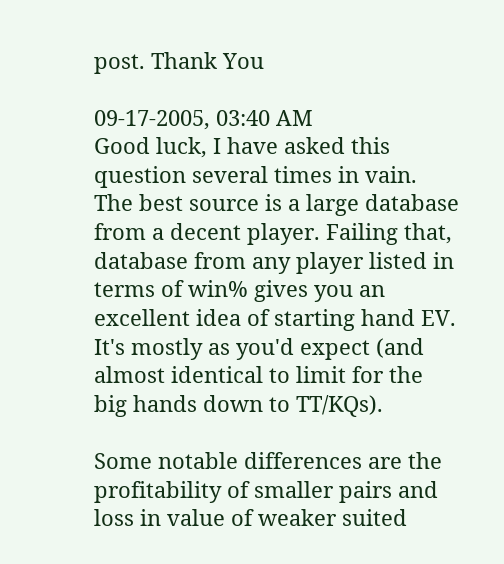post. Thank You

09-17-2005, 03:40 AM
Good luck, I have asked this question several times in vain. The best source is a large database from a decent player. Failing that, database from any player listed in terms of win% gives you an excellent idea of starting hand EV. It's mostly as you'd expect (and almost identical to limit for the big hands down to TT/KQs).

Some notable differences are the profitability of smaller pairs and loss in value of weaker suited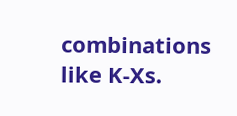combinations like K-Xs.